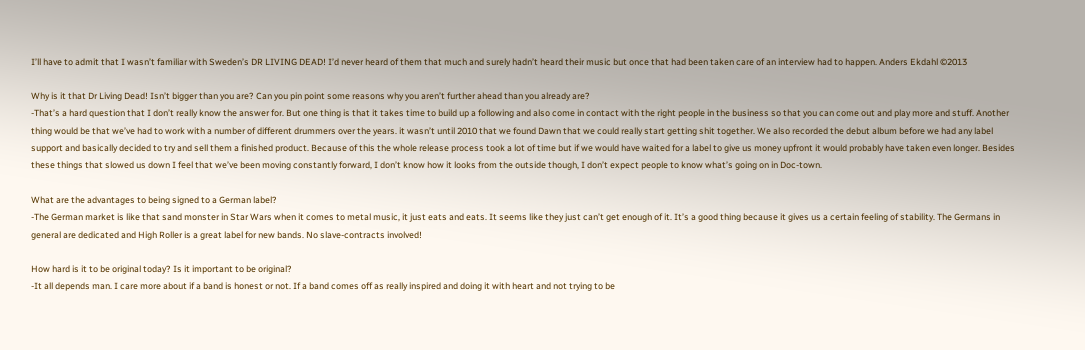I’ll have to admit that I wasn’t familiar with Sweden’s DR LIVING DEAD! I’d never heard of them that much and surely hadn’t heard their music but once that had been taken care of an interview had to happen. Anders Ekdahl ©2013

Why is it that Dr Living Dead! Isn’t bigger than you are? Can you pin point some reasons why you aren’t further ahead than you already are?
-That’s a hard question that I don’t really know the answer for. But one thing is that it takes time to build up a following and also come in contact with the right people in the business so that you can come out and play more and stuff. Another thing would be that we’ve had to work with a number of different drummers over the years. it wasn’t until 2010 that we found Dawn that we could really start getting shit together. We also recorded the debut album before we had any label support and basically decided to try and sell them a finished product. Because of this the whole release process took a lot of time but if we would have waited for a label to give us money upfront it would probably have taken even longer. Besides these things that slowed us down I feel that we’ve been moving constantly forward, I don’t know how it looks from the outside though, I don’t expect people to know what’s going on in Doc-town.

What are the advantages to being signed to a German label?
-The German market is like that sand monster in Star Wars when it comes to metal music, it just eats and eats. It seems like they just can’t get enough of it. It’s a good thing because it gives us a certain feeling of stability. The Germans in general are dedicated and High Roller is a great label for new bands. No slave-contracts involved!

How hard is it to be original today? Is it important to be original?
-It all depends man. I care more about if a band is honest or not. If a band comes off as really inspired and doing it with heart and not trying to be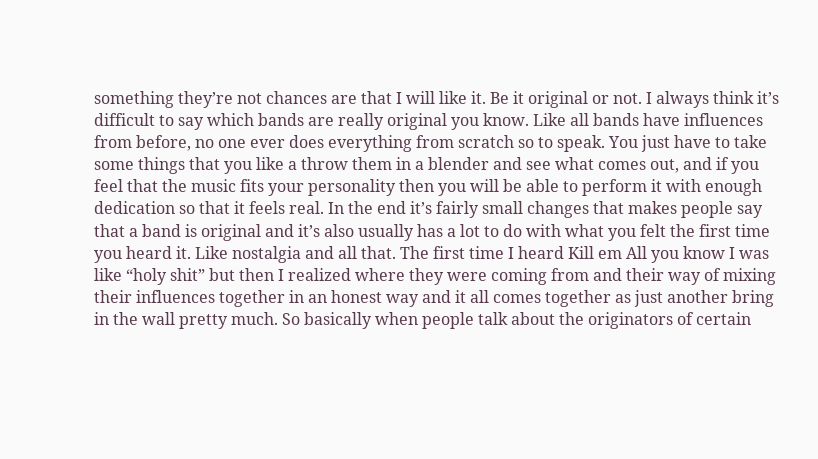something they’re not chances are that I will like it. Be it original or not. I always think it’s difficult to say which bands are really original you know. Like all bands have influences from before, no one ever does everything from scratch so to speak. You just have to take some things that you like a throw them in a blender and see what comes out, and if you feel that the music fits your personality then you will be able to perform it with enough dedication so that it feels real. In the end it’s fairly small changes that makes people say that a band is original and it’s also usually has a lot to do with what you felt the first time you heard it. Like nostalgia and all that. The first time I heard Kill em All you know I was like “holy shit” but then I realized where they were coming from and their way of mixing their influences together in an honest way and it all comes together as just another bring in the wall pretty much. So basically when people talk about the originators of certain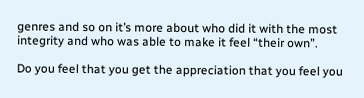genres and so on it’s more about who did it with the most integrity and who was able to make it feel “their own”.

Do you feel that you get the appreciation that you feel you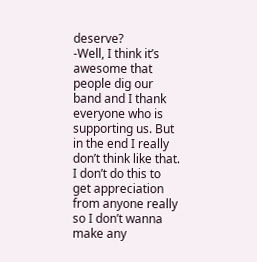deserve?
-Well, I think it’s awesome that people dig our band and I thank everyone who is supporting us. But in the end I really don’t think like that. I don’t do this to get appreciation from anyone really so I don’t wanna make any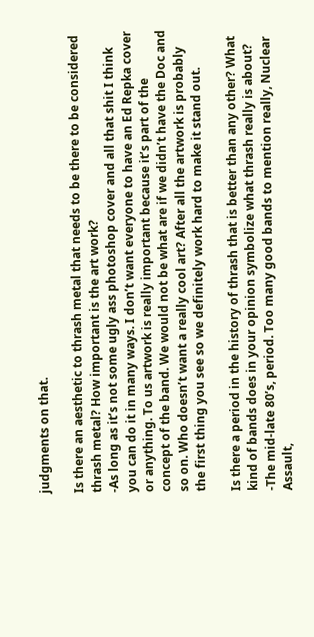judgments on that.

Is there an aesthetic to thrash metal that needs to be there to be considered thrash metal? How important is the art work?
-As long as it’s not some ugly ass photoshop cover and all that shit I think you can do it in many ways. I don’t want everyone to have an Ed Repka cover or anything. To us artwork is really important because it’s part of the concept of the band. We would not be what are if we didn’t have the Doc and so on. Who doesn’t want a really cool art? After all the artwork is probably the first thing you see so we definitely work hard to make it stand out.

Is there a period in the history of thrash that is better than any other? What kind of bands does in your opinion symbolize what thrash really is about?
-The mid-late 80’s, period. Too many good bands to mention really, Nuclear Assault,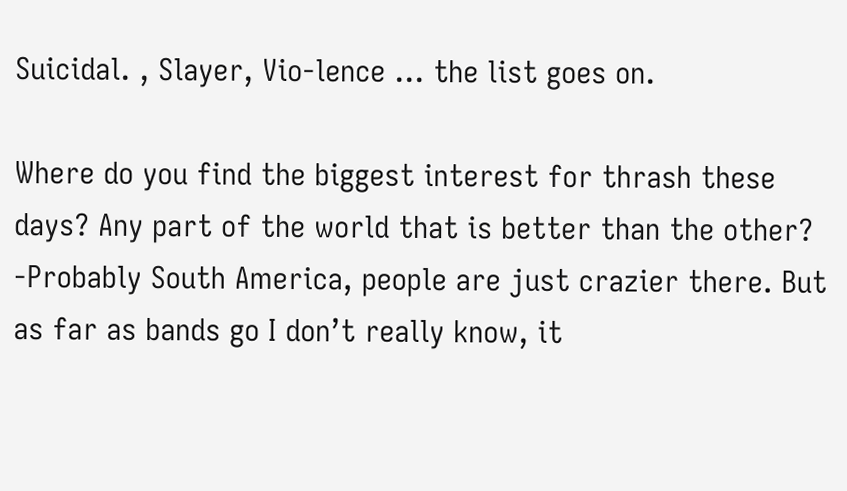Suicidal. , Slayer, Vio-lence … the list goes on.

Where do you find the biggest interest for thrash these days? Any part of the world that is better than the other?
-Probably South America, people are just crazier there. But as far as bands go I don’t really know, it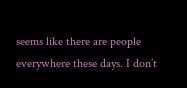seems like there are people everywhere these days. I don’t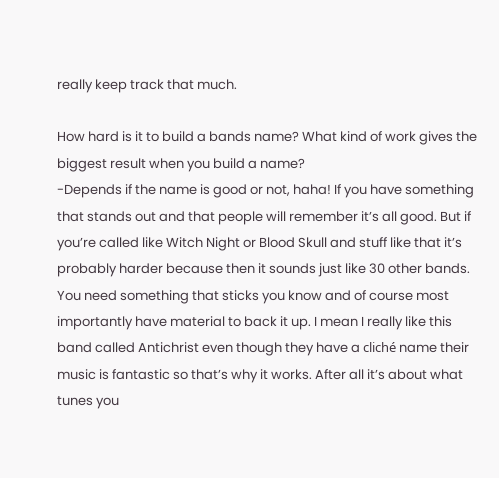really keep track that much.

How hard is it to build a bands name? What kind of work gives the biggest result when you build a name?
-Depends if the name is good or not, haha! If you have something that stands out and that people will remember it’s all good. But if you’re called like Witch Night or Blood Skull and stuff like that it’s probably harder because then it sounds just like 30 other bands.
You need something that sticks you know and of course most importantly have material to back it up. I mean I really like this band called Antichrist even though they have a cliché name their music is fantastic so that’s why it works. After all it’s about what tunes you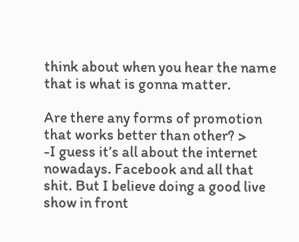think about when you hear the name that is what is gonna matter.

Are there any forms of promotion that works better than other? >
-I guess it’s all about the internet nowadays. Facebook and all that shit. But I believe doing a good live show in front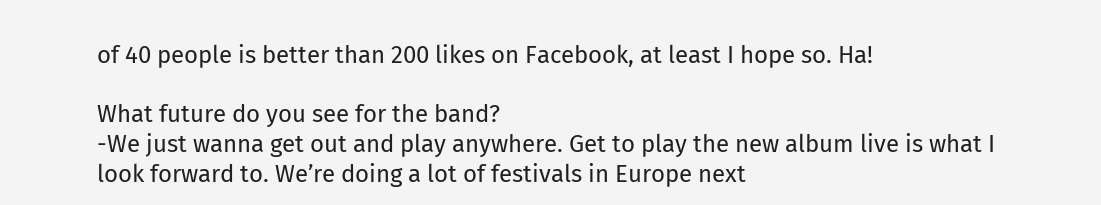of 40 people is better than 200 likes on Facebook, at least I hope so. Ha!

What future do you see for the band?
-We just wanna get out and play anywhere. Get to play the new album live is what I look forward to. We’re doing a lot of festivals in Europe next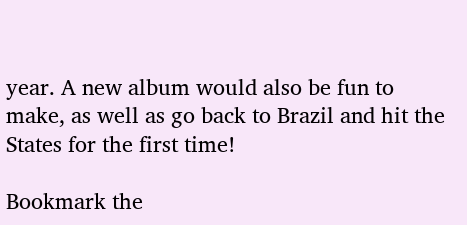year. A new album would also be fun to make, as well as go back to Brazil and hit the States for the first time!

Bookmark the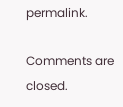permalink.

Comments are closed.